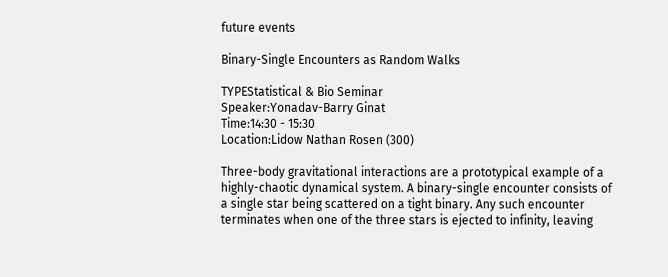future events

Binary-Single Encounters as Random Walks

TYPEStatistical & Bio Seminar
Speaker:Yonadav-Barry Ginat
Time:14:30 - 15:30
Location:Lidow Nathan Rosen (300)

Three-body gravitational interactions are a prototypical example of a highly-chaotic dynamical system. A binary-single encounter consists of a single star being scattered on a tight binary. Any such encounter terminates when one of the three stars is ejected to infinity, leaving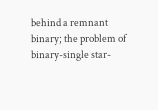behind a remnant binary; the problem of binary-single star-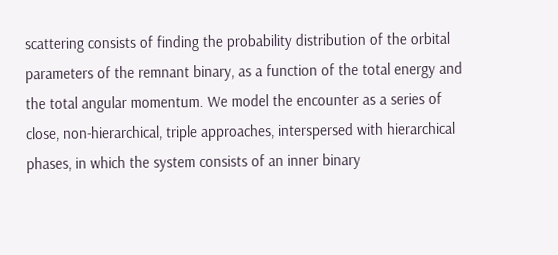scattering consists of finding the probability distribution of the orbital parameters of the remnant binary, as a function of the total energy and the total angular momentum. We model the encounter as a series of close, non-hierarchical, triple approaches, interspersed with hierarchical phases, in which the system consists of an inner binary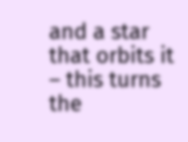and a star that orbits it – this turns the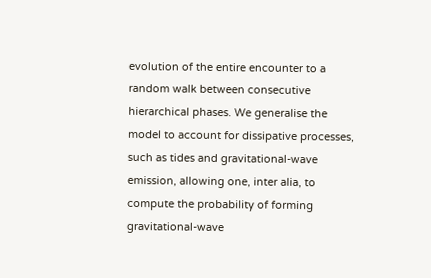evolution of the entire encounter to a random walk between consecutive hierarchical phases. We generalise the model to account for dissipative processes, such as tides and gravitational-wave emission, allowing one, inter alia, to compute the probability of forming gravitational-wave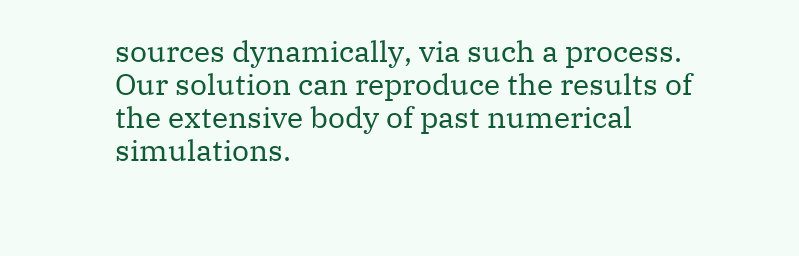sources dynamically, via such a process. Our solution can reproduce the results of the extensive body of past numerical simulations.